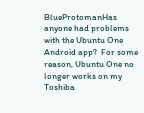BlueProtomanHas anyone had problems with the Ubuntu One Android app?  For some reason, Ubuntu One no longer works on my Toshiba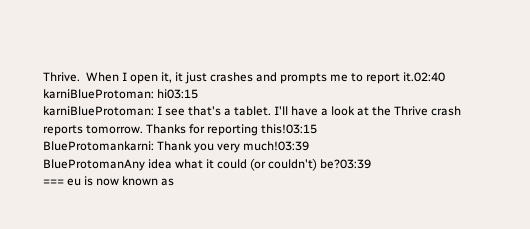Thrive.  When I open it, it just crashes and prompts me to report it.02:40
karniBlueProtoman: hi03:15
karniBlueProtoman: I see that's a tablet. I'll have a look at the Thrive crash reports tomorrow. Thanks for reporting this!03:15
BlueProtomankarni: Thank you very much!03:39
BlueProtomanAny idea what it could (or couldn't) be?03:39
=== eu is now known as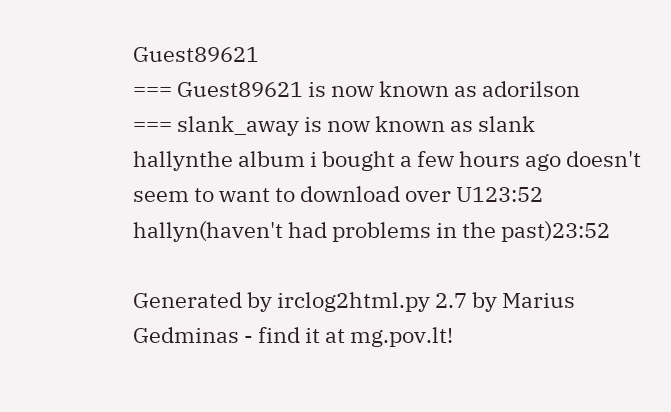Guest89621
=== Guest89621 is now known as adorilson
=== slank_away is now known as slank
hallynthe album i bought a few hours ago doesn't seem to want to download over U123:52
hallyn(haven't had problems in the past)23:52

Generated by irclog2html.py 2.7 by Marius Gedminas - find it at mg.pov.lt!